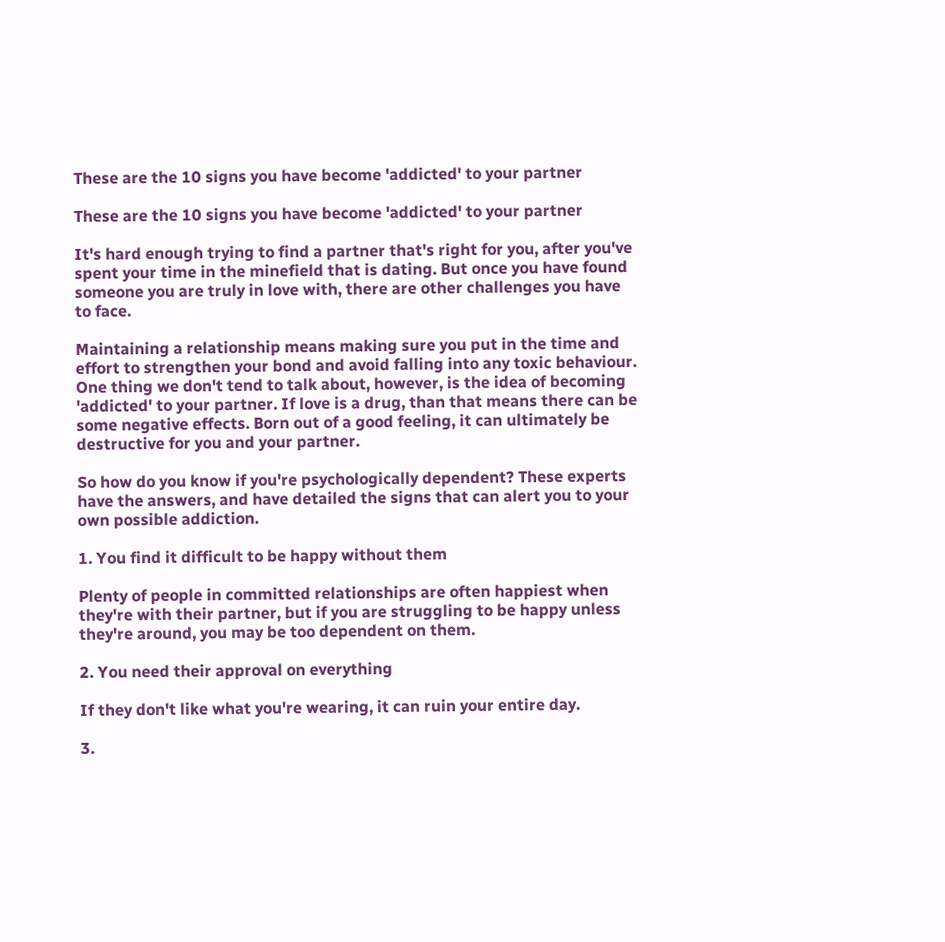These are the 10 signs you have become 'addicted' to your partner

These are the 10 signs you have become 'addicted' to your partner

It's hard enough trying to find a partner that's right for you, after you've spent your time in the minefield that is dating. But once you have found someone you are truly in love with, there are other challenges you have to face.

Maintaining a relationship means making sure you put in the time and effort to strengthen your bond and avoid falling into any toxic behaviour. One thing we don't tend to talk about, however, is the idea of becoming 'addicted' to your partner. If love is a drug, than that means there can be some negative effects. Born out of a good feeling, it can ultimately be destructive for you and your partner.

So how do you know if you're psychologically dependent? These experts have the answers, and have detailed the signs that can alert you to your own possible addiction.

1. You find it difficult to be happy without them

Plenty of people in committed relationships are often happiest when they're with their partner, but if you are struggling to be happy unless they're around, you may be too dependent on them.

2. You need their approval on everything

If they don't like what you're wearing, it can ruin your entire day.

3.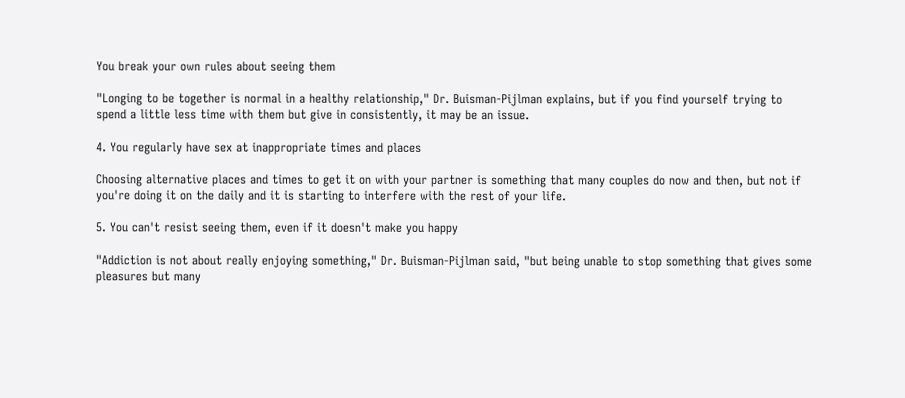You break your own rules about seeing them

"Longing to be together is normal in a healthy relationship," Dr. Buisman-Pijlman explains, but if you find yourself trying to spend a little less time with them but give in consistently, it may be an issue.

4. You regularly have sex at inappropriate times and places

Choosing alternative places and times to get it on with your partner is something that many couples do now and then, but not if you're doing it on the daily and it is starting to interfere with the rest of your life.

5. You can't resist seeing them, even if it doesn't make you happy

"Addiction is not about really enjoying something," Dr. Buisman-Pijlman said, "but being unable to stop something that gives some pleasures but many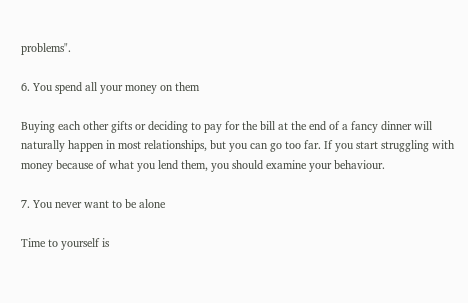problems".

6. You spend all your money on them

Buying each other gifts or deciding to pay for the bill at the end of a fancy dinner will naturally happen in most relationships, but you can go too far. If you start struggling with money because of what you lend them, you should examine your behaviour.

7. You never want to be alone

Time to yourself is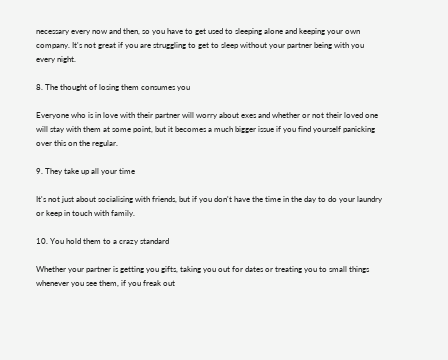necessary every now and then, so you have to get used to sleeping alone and keeping your own company. It's not great if you are struggling to get to sleep without your partner being with you every night.

8. The thought of losing them consumes you

Everyone who is in love with their partner will worry about exes and whether or not their loved one will stay with them at some point, but it becomes a much bigger issue if you find yourself panicking over this on the regular.

9. They take up all your time

It's not just about socialising with friends, but if you don't have the time in the day to do your laundry or keep in touch with family.

10. You hold them to a crazy standard

Whether your partner is getting you gifts, taking you out for dates or treating you to small things whenever you see them, if you freak out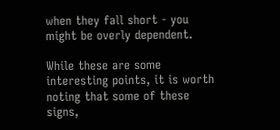when they fall short - you might be overly dependent.

While these are some interesting points, it is worth noting that some of these signs,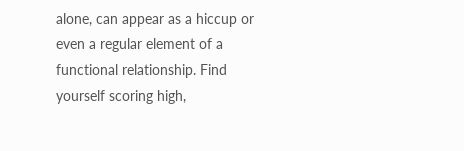alone, can appear as a hiccup or even a regular element of a functional relationship. Find yourself scoring high,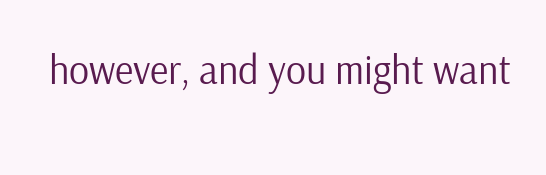however, and you might want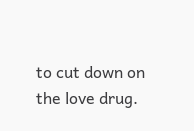to cut down on the love drug.